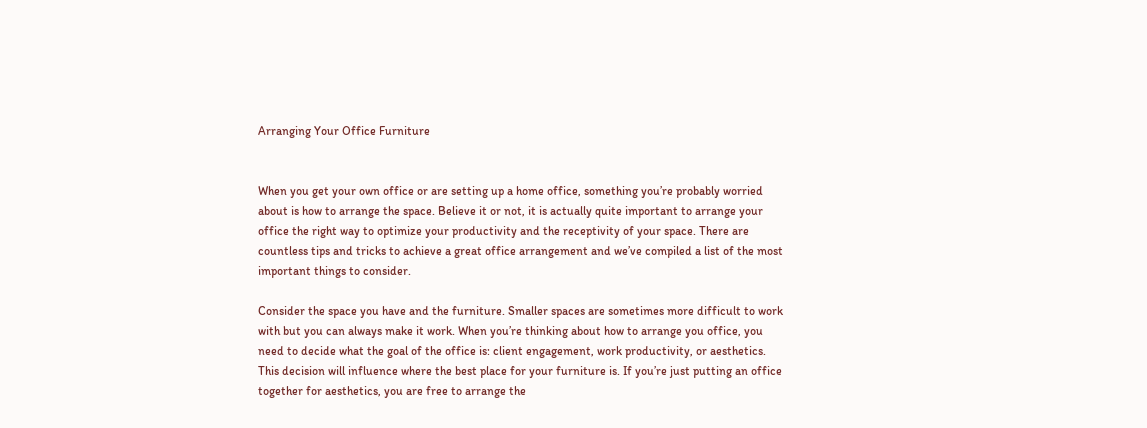Arranging Your Office Furniture


When you get your own office or are setting up a home office, something you’re probably worried about is how to arrange the space. Believe it or not, it is actually quite important to arrange your office the right way to optimize your productivity and the receptivity of your space. There are countless tips and tricks to achieve a great office arrangement and we’ve compiled a list of the most important things to consider.

Consider the space you have and the furniture. Smaller spaces are sometimes more difficult to work with but you can always make it work. When you’re thinking about how to arrange you office, you need to decide what the goal of the office is: client engagement, work productivity, or aesthetics. This decision will influence where the best place for your furniture is. If you’re just putting an office together for aesthetics, you are free to arrange the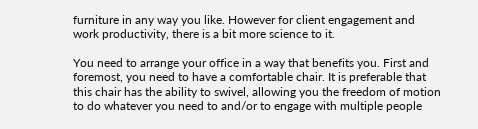furniture in any way you like. However for client engagement and work productivity, there is a bit more science to it.

You need to arrange your office in a way that benefits you. First and foremost, you need to have a comfortable chair. It is preferable that this chair has the ability to swivel, allowing you the freedom of motion to do whatever you need to and/or to engage with multiple people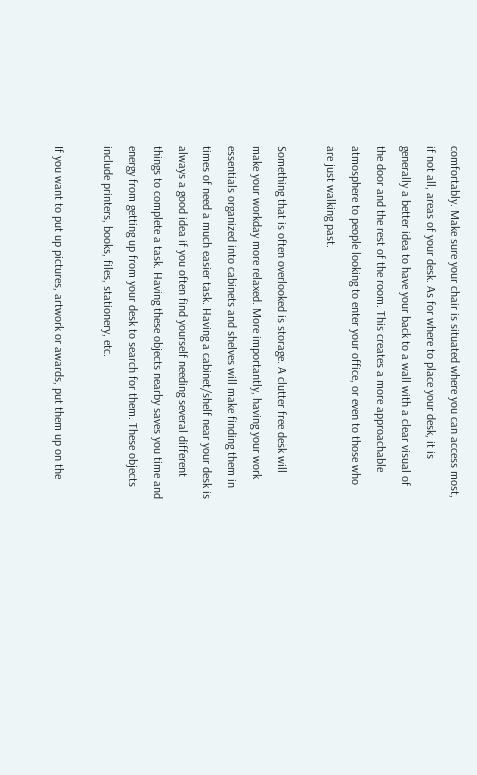comfortably. Make sure your chair is situated where you can access most, if not all, areas of your desk. As for where to place your desk, it is generally a better idea to have your back to a wall with a clear visual of the door and the rest of the room. This creates a more approachable atmosphere to people looking to enter your office, or even to those who are just walking past.

Something that is often overlooked is storage. A clutter free desk will make your workday more relaxed. More importantly, having your work essentials organized into cabinets and shelves will make finding them in times of need a much easier task. Having a cabinet/shelf near your desk is always a good idea if you often find yourself needing several different things to complete a task. Having these objects nearby saves you time and energy from getting up from your desk to search for them. These objects include printers, books, files, stationery, etc.

If you want to put up pictures, artwork or awards, put them up on the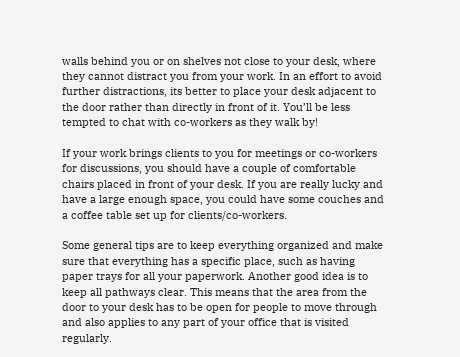walls behind you or on shelves not close to your desk, where they cannot distract you from your work. In an effort to avoid further distractions, its better to place your desk adjacent to the door rather than directly in front of it. You’ll be less tempted to chat with co-workers as they walk by!

If your work brings clients to you for meetings or co-workers for discussions, you should have a couple of comfortable chairs placed in front of your desk. If you are really lucky and have a large enough space, you could have some couches and a coffee table set up for clients/co-workers.

Some general tips are to keep everything organized and make sure that everything has a specific place, such as having paper trays for all your paperwork. Another good idea is to keep all pathways clear. This means that the area from the door to your desk has to be open for people to move through and also applies to any part of your office that is visited regularly.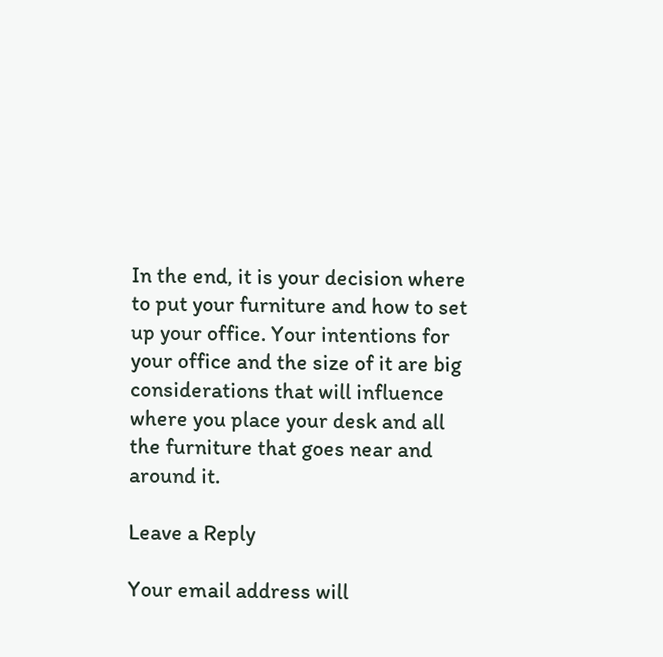In the end, it is your decision where to put your furniture and how to set up your office. Your intentions for your office and the size of it are big considerations that will influence where you place your desk and all the furniture that goes near and around it.

Leave a Reply

Your email address will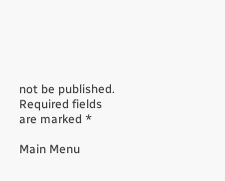not be published. Required fields are marked *

Main Menu